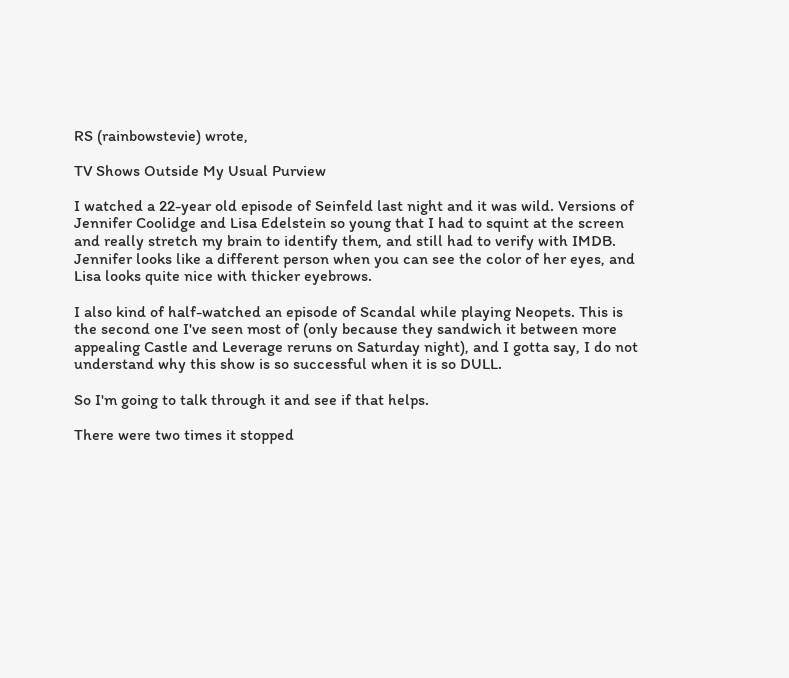RS (rainbowstevie) wrote,

TV Shows Outside My Usual Purview

I watched a 22-year old episode of Seinfeld last night and it was wild. Versions of Jennifer Coolidge and Lisa Edelstein so young that I had to squint at the screen and really stretch my brain to identify them, and still had to verify with IMDB. Jennifer looks like a different person when you can see the color of her eyes, and Lisa looks quite nice with thicker eyebrows.

I also kind of half-watched an episode of Scandal while playing Neopets. This is the second one I've seen most of (only because they sandwich it between more appealing Castle and Leverage reruns on Saturday night), and I gotta say, I do not understand why this show is so successful when it is so DULL.

So I'm going to talk through it and see if that helps.

There were two times it stopped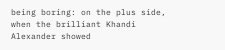being boring: on the plus side, when the brilliant Khandi Alexander showed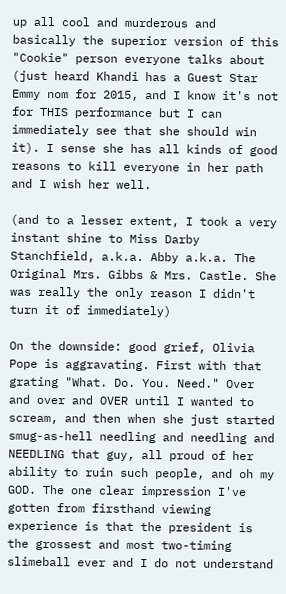up all cool and murderous and basically the superior version of this "Cookie" person everyone talks about (just heard Khandi has a Guest Star Emmy nom for 2015, and I know it's not for THIS performance but I can immediately see that she should win it). I sense she has all kinds of good reasons to kill everyone in her path and I wish her well.

(and to a lesser extent, I took a very instant shine to Miss Darby Stanchfield, a.k.a. Abby a.k.a. The Original Mrs. Gibbs & Mrs. Castle. She was really the only reason I didn't turn it of immediately)

On the downside: good grief, Olivia Pope is aggravating. First with that grating "What. Do. You. Need." Over and over and OVER until I wanted to scream, and then when she just started smug-as-hell needling and needling and NEEDLING that guy, all proud of her ability to ruin such people, and oh my GOD. The one clear impression I've gotten from firsthand viewing experience is that the president is the grossest and most two-timing slimeball ever and I do not understand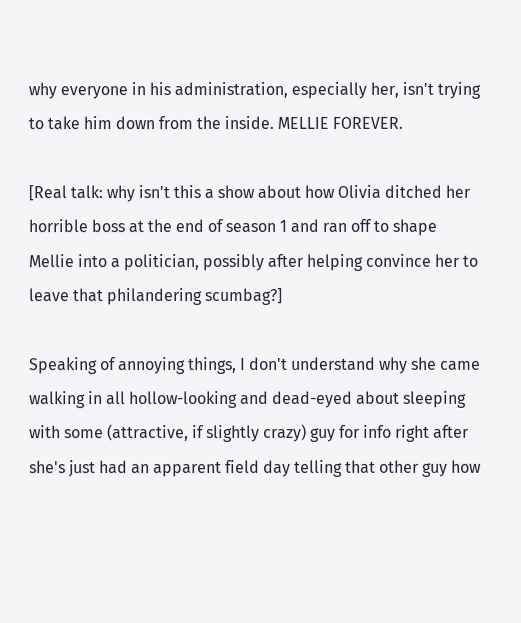why everyone in his administration, especially her, isn't trying to take him down from the inside. MELLIE FOREVER.

[Real talk: why isn't this a show about how Olivia ditched her horrible boss at the end of season 1 and ran off to shape Mellie into a politician, possibly after helping convince her to leave that philandering scumbag?]

Speaking of annoying things, I don't understand why she came walking in all hollow-looking and dead-eyed about sleeping with some (attractive, if slightly crazy) guy for info right after she's just had an apparent field day telling that other guy how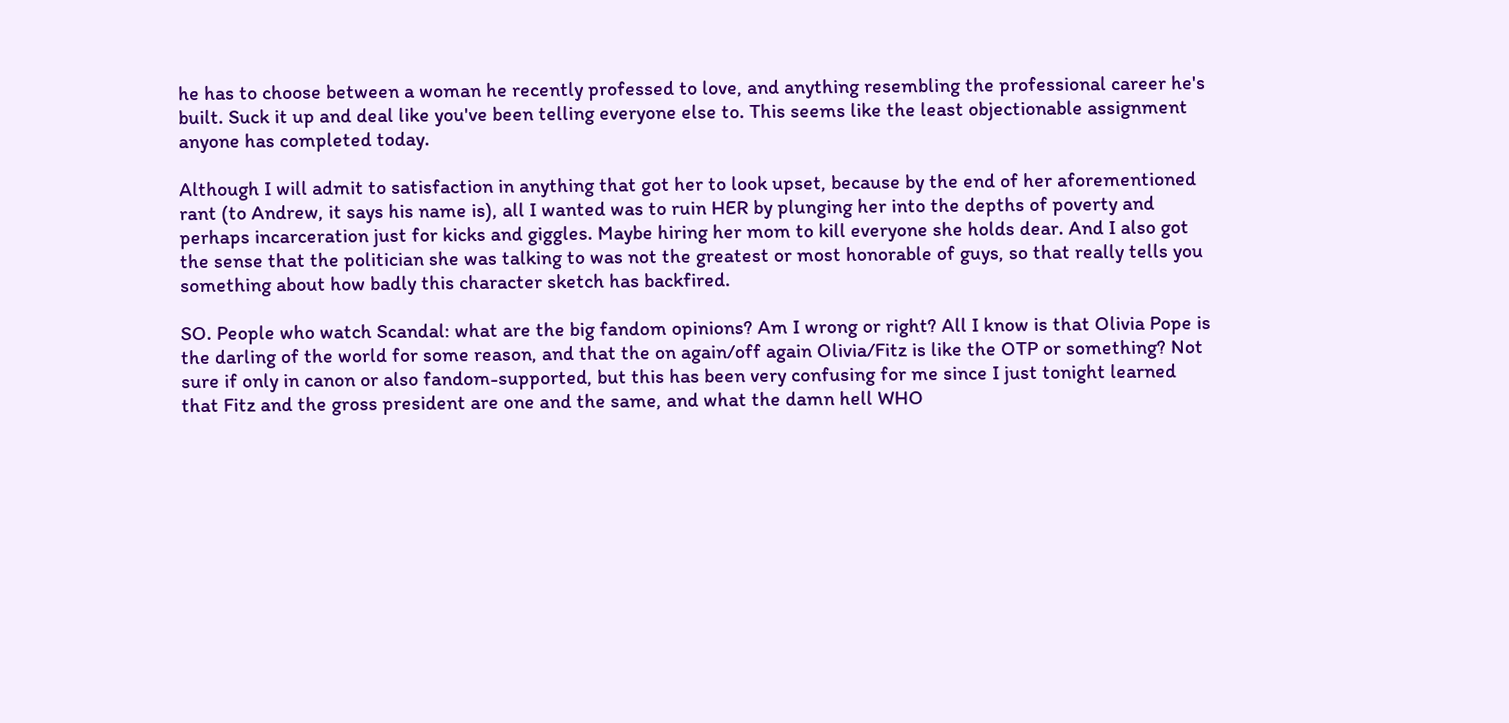he has to choose between a woman he recently professed to love, and anything resembling the professional career he's built. Suck it up and deal like you've been telling everyone else to. This seems like the least objectionable assignment anyone has completed today.

Although I will admit to satisfaction in anything that got her to look upset, because by the end of her aforementioned rant (to Andrew, it says his name is), all I wanted was to ruin HER by plunging her into the depths of poverty and perhaps incarceration just for kicks and giggles. Maybe hiring her mom to kill everyone she holds dear. And I also got the sense that the politician she was talking to was not the greatest or most honorable of guys, so that really tells you something about how badly this character sketch has backfired.

SO. People who watch Scandal: what are the big fandom opinions? Am I wrong or right? All I know is that Olivia Pope is the darling of the world for some reason, and that the on again/off again Olivia/Fitz is like the OTP or something? Not sure if only in canon or also fandom-supported, but this has been very confusing for me since I just tonight learned that Fitz and the gross president are one and the same, and what the damn hell WHO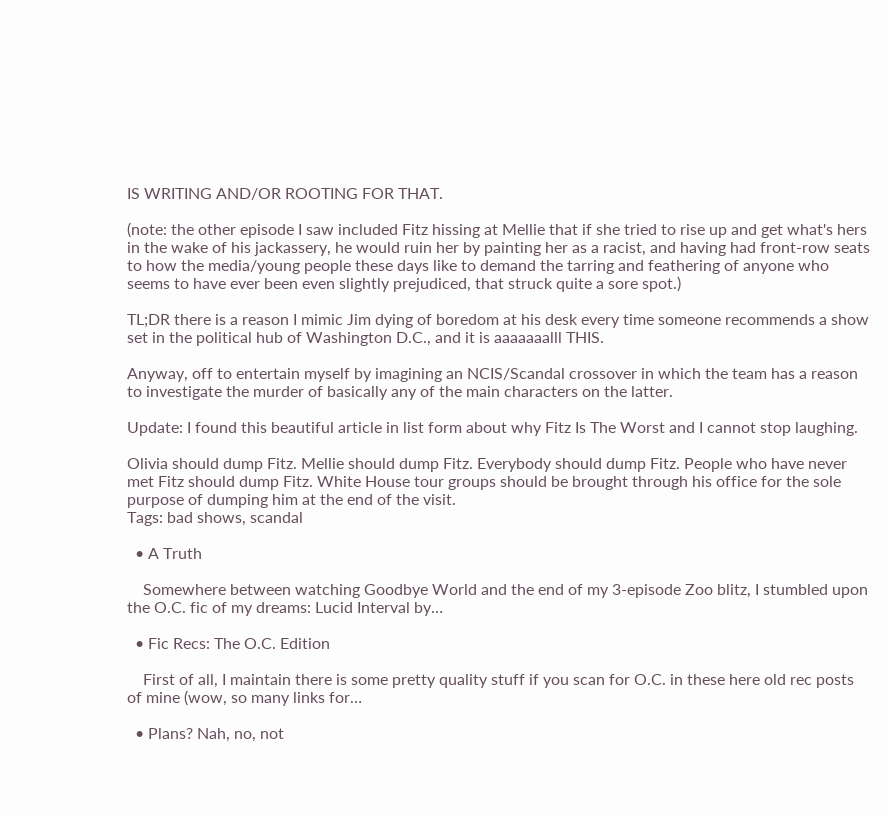IS WRITING AND/OR ROOTING FOR THAT.

(note: the other episode I saw included Fitz hissing at Mellie that if she tried to rise up and get what's hers in the wake of his jackassery, he would ruin her by painting her as a racist, and having had front-row seats to how the media/young people these days like to demand the tarring and feathering of anyone who seems to have ever been even slightly prejudiced, that struck quite a sore spot.)

TL;DR there is a reason I mimic Jim dying of boredom at his desk every time someone recommends a show set in the political hub of Washington D.C., and it is aaaaaaalll THIS.

Anyway, off to entertain myself by imagining an NCIS/Scandal crossover in which the team has a reason to investigate the murder of basically any of the main characters on the latter.

Update: I found this beautiful article in list form about why Fitz Is The Worst and I cannot stop laughing.

Olivia should dump Fitz. Mellie should dump Fitz. Everybody should dump Fitz. People who have never met Fitz should dump Fitz. White House tour groups should be brought through his office for the sole purpose of dumping him at the end of the visit.
Tags: bad shows, scandal

  • A Truth

    Somewhere between watching Goodbye World and the end of my 3-episode Zoo blitz, I stumbled upon the O.C. fic of my dreams: Lucid Interval by…

  • Fic Recs: The O.C. Edition

    First of all, I maintain there is some pretty quality stuff if you scan for O.C. in these here old rec posts of mine (wow, so many links for…

  • Plans? Nah, no, not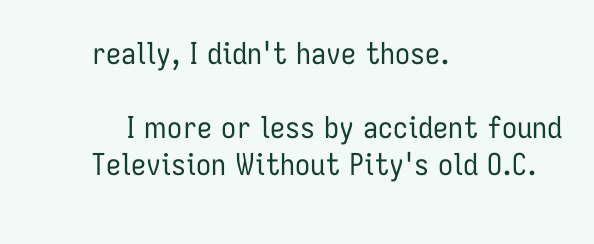really, I didn't have those.

    I more or less by accident found Television Without Pity's old O.C.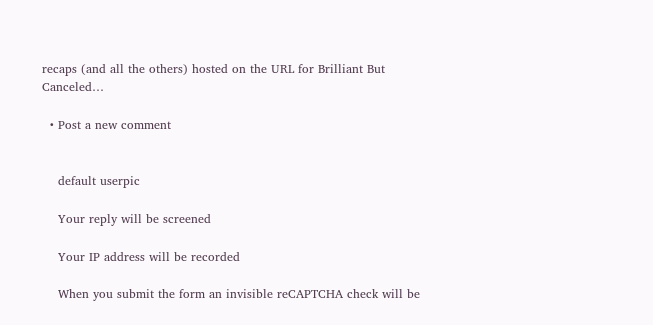recaps (and all the others) hosted on the URL for Brilliant But Canceled…

  • Post a new comment


    default userpic

    Your reply will be screened

    Your IP address will be recorded

    When you submit the form an invisible reCAPTCHA check will be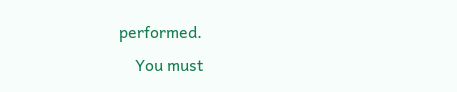performed.
    You must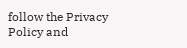follow the Privacy Policy and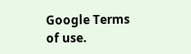Google Terms of use.